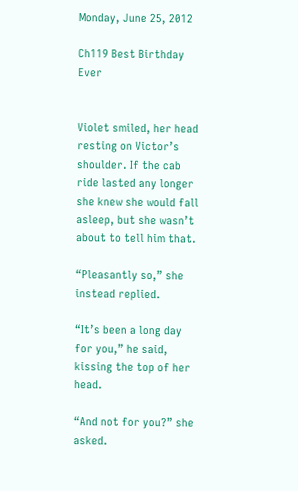Monday, June 25, 2012

Ch119 Best Birthday Ever


Violet smiled, her head resting on Victor’s shoulder. If the cab ride lasted any longer she knew she would fall asleep, but she wasn’t about to tell him that.

“Pleasantly so,” she instead replied.

“It’s been a long day for you,” he said, kissing the top of her head.

“And not for you?” she asked.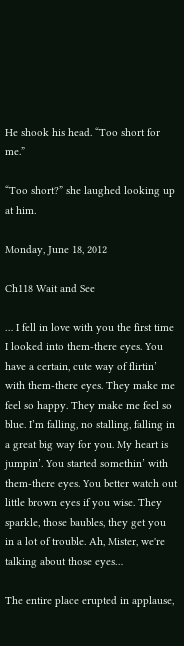He shook his head. “Too short for me.”

“Too short?” she laughed looking up at him.

Monday, June 18, 2012

Ch118 Wait and See

… I fell in love with you the first time I looked into them-there eyes. You have a certain, cute way of flirtin’ with them-there eyes. They make me feel so happy. They make me feel so blue. I’m falling, no stalling, falling in a great big way for you. My heart is jumpin’. You started somethin’ with them-there eyes. You better watch out little brown eyes if you wise. They sparkle, those baubles, they get you in a lot of trouble. Ah, Mister, we're talking about those eyes…

The entire place erupted in applause,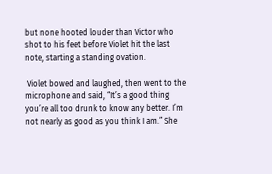but none hooted louder than Victor who shot to his feet before Violet hit the last note, starting a standing ovation.

 Violet bowed and laughed, then went to the microphone and said, “It’s a good thing you’re all too drunk to know any better. I’m not nearly as good as you think I am.” She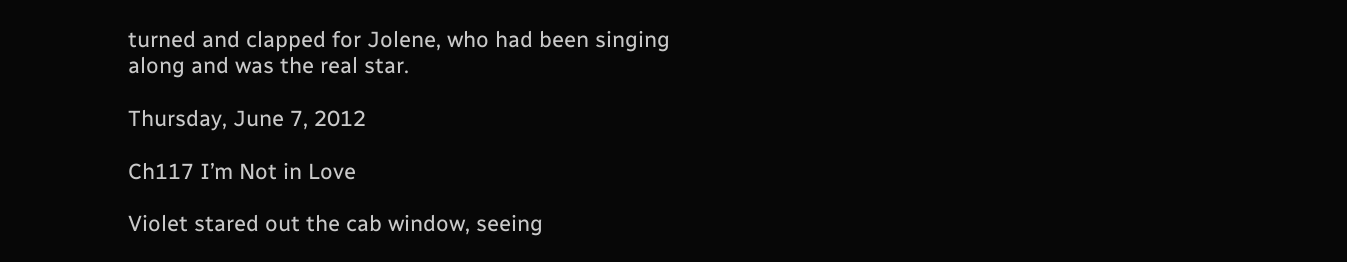turned and clapped for Jolene, who had been singing along and was the real star.

Thursday, June 7, 2012

Ch117 I’m Not in Love

Violet stared out the cab window, seeing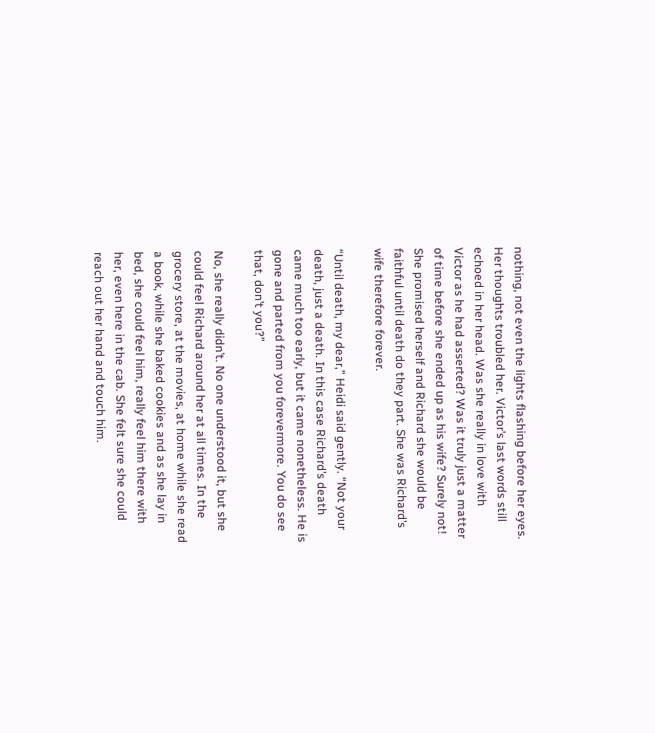nothing, not even the lights flashing before her eyes. Her thoughts troubled her. Victor’s last words still echoed in her head. Was she really in love with Victor as he had asserted? Was it truly just a matter of time before she ended up as his wife? Surely not! She promised herself and Richard she would be faithful until death do they part. She was Richard’s wife therefore forever.

“Until death, my dear,” Heidi said gently. “Not your death, just a death. In this case Richard’s death came much too early, but it came nonetheless. He is gone and parted from you forevermore. You do see that, don’t you?”

No, she really didn’t. No one understood it, but she could feel Richard around her at all times. In the grocery store, at the movies, at home while she read a book, while she baked cookies and as she lay in bed, she could feel him, really feel him there with her, even here in the cab. She felt sure she could reach out her hand and touch him.